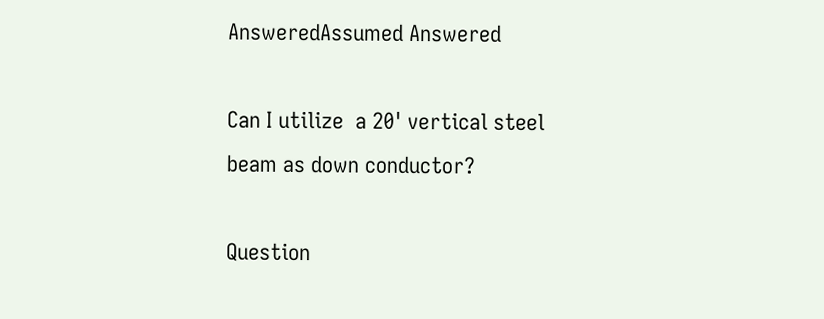AnsweredAssumed Answered

Can I utilize  a 20' vertical steel beam as down conductor?

Question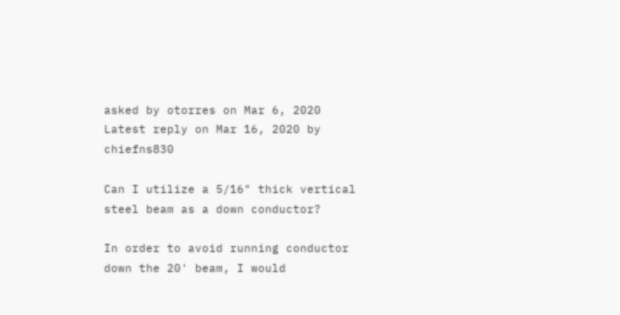asked by otorres on Mar 6, 2020
Latest reply on Mar 16, 2020 by chiefns830

Can I utilize a 5/16" thick vertical steel beam as a down conductor?

In order to avoid running conductor down the 20' beam, I would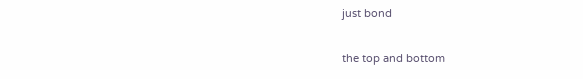just bond

the top and bottom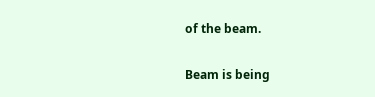of the beam.

Beam is being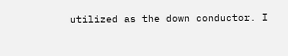utilized as the down conductor. I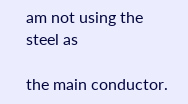am not using the steel as

the main conductor.